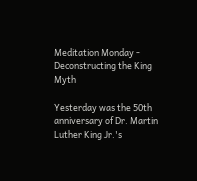Meditation Monday - Deconstructing the King Myth

Yesterday was the 50th anniversary of Dr. Martin Luther King Jr.'s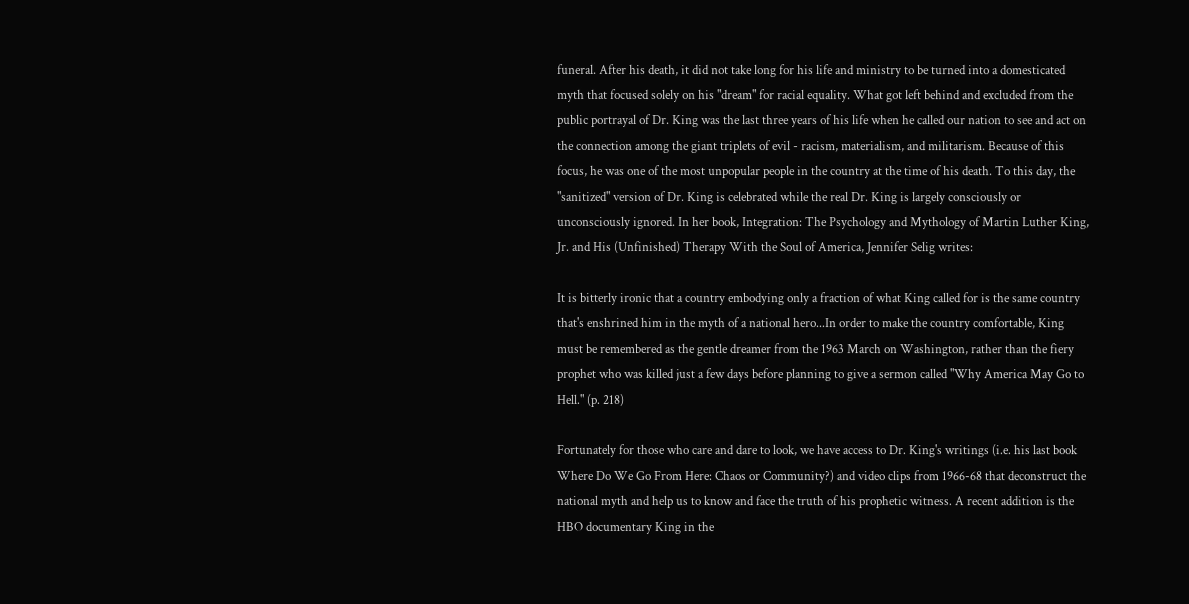funeral. After his death, it did not take long for his life and ministry to be turned into a domesticated myth that focused solely on his "dream" for racial equality. What got left behind and excluded from the public portrayal of Dr. King was the last three years of his life when he called our nation to see and act on the connection among the giant triplets of evil - racism, materialism, and militarism. Because of this focus, he was one of the most unpopular people in the country at the time of his death. To this day, the "sanitized" version of Dr. King is celebrated while the real Dr. King is largely consciously or unconsciously ignored. In her book, Integration: The Psychology and Mythology of Martin Luther King, Jr. and His (Unfinished) Therapy With the Soul of America, Jennifer Selig writes:

It is bitterly ironic that a country embodying only a fraction of what King called for is the same country that's enshrined him in the myth of a national hero...In order to make the country comfortable, King must be remembered as the gentle dreamer from the 1963 March on Washington, rather than the fiery prophet who was killed just a few days before planning to give a sermon called "Why America May Go to Hell." (p. 218)

Fortunately for those who care and dare to look, we have access to Dr. King's writings (i.e. his last book Where Do We Go From Here: Chaos or Community?) and video clips from 1966-68 that deconstruct the national myth and help us to know and face the truth of his prophetic witness. A recent addition is the HBO documentary King in the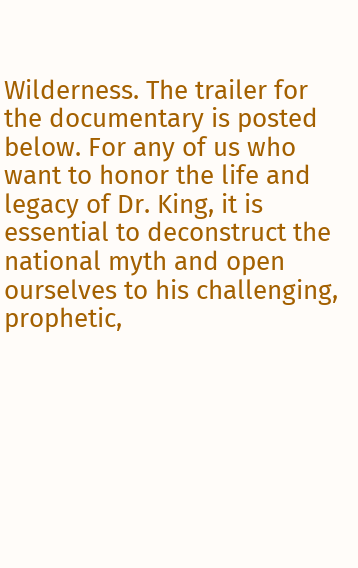Wilderness. The trailer for the documentary is posted below. For any of us who want to honor the life and legacy of Dr. King, it is essential to deconstruct the national myth and open ourselves to his challenging, prophetic,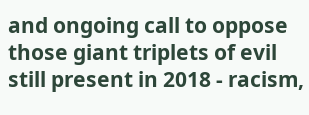and ongoing call to oppose those giant triplets of evil still present in 2018 - racism,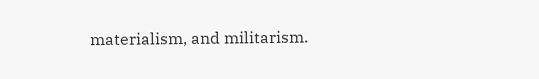materialism, and militarism.